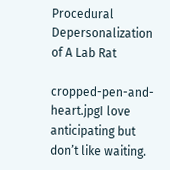Procedural Depersonalization of A Lab Rat

cropped-pen-and-heart.jpgI love anticipating but don’t like waiting.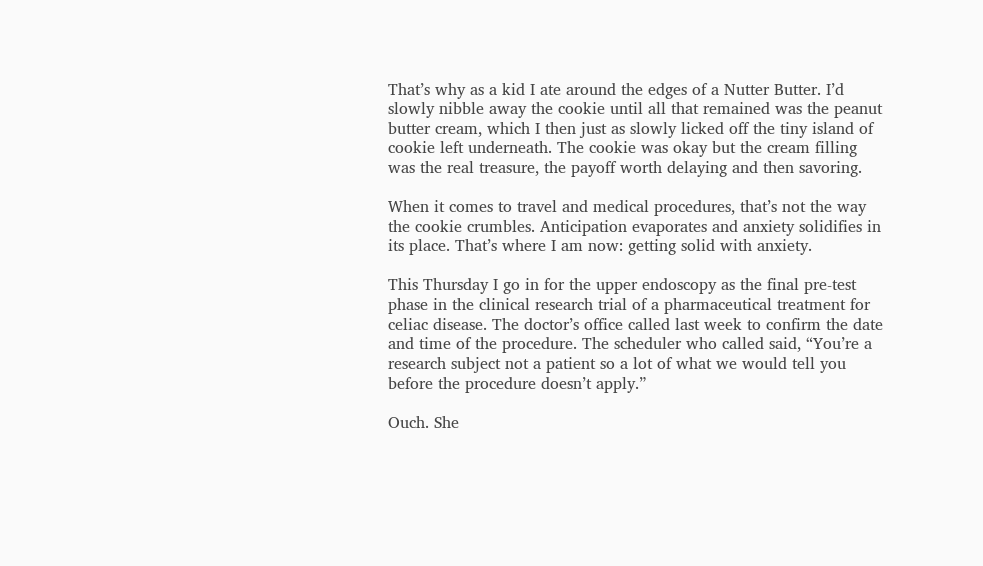That’s why as a kid I ate around the edges of a Nutter Butter. I’d slowly nibble away the cookie until all that remained was the peanut butter cream, which I then just as slowly licked off the tiny island of cookie left underneath. The cookie was okay but the cream filling was the real treasure, the payoff worth delaying and then savoring.

When it comes to travel and medical procedures, that’s not the way the cookie crumbles. Anticipation evaporates and anxiety solidifies in its place. That’s where I am now: getting solid with anxiety.

This Thursday I go in for the upper endoscopy as the final pre-test phase in the clinical research trial of a pharmaceutical treatment for celiac disease. The doctor’s office called last week to confirm the date and time of the procedure. The scheduler who called said, “You’re a research subject not a patient so a lot of what we would tell you before the procedure doesn’t apply.”

Ouch. She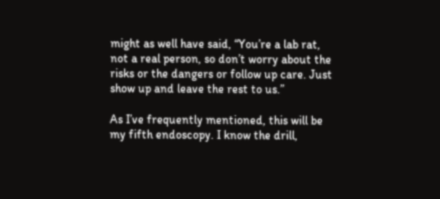might as well have said, “You’re a lab rat, not a real person, so don’t worry about the risks or the dangers or follow up care. Just show up and leave the rest to us.”

As I’ve frequently mentioned, this will be my fifth endoscopy. I know the drill,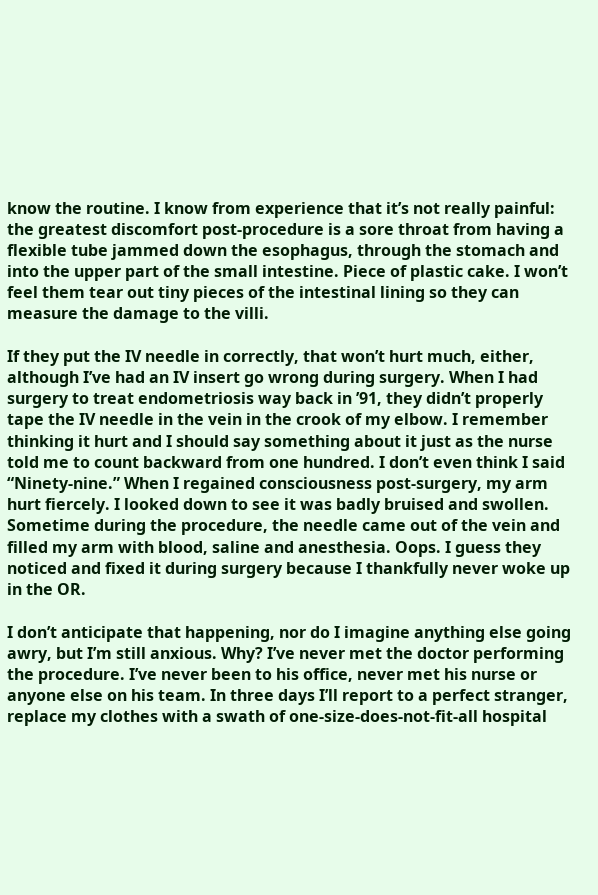know the routine. I know from experience that it’s not really painful: the greatest discomfort post-procedure is a sore throat from having a flexible tube jammed down the esophagus, through the stomach and into the upper part of the small intestine. Piece of plastic cake. I won’t feel them tear out tiny pieces of the intestinal lining so they can measure the damage to the villi.

If they put the IV needle in correctly, that won’t hurt much, either, although I’ve had an IV insert go wrong during surgery. When I had surgery to treat endometriosis way back in ’91, they didn’t properly tape the IV needle in the vein in the crook of my elbow. I remember thinking it hurt and I should say something about it just as the nurse told me to count backward from one hundred. I don’t even think I said “Ninety-nine.” When I regained consciousness post-surgery, my arm hurt fiercely. I looked down to see it was badly bruised and swollen. Sometime during the procedure, the needle came out of the vein and filled my arm with blood, saline and anesthesia. Oops. I guess they noticed and fixed it during surgery because I thankfully never woke up in the OR.

I don’t anticipate that happening, nor do I imagine anything else going awry, but I’m still anxious. Why? I’ve never met the doctor performing the procedure. I’ve never been to his office, never met his nurse or anyone else on his team. In three days I’ll report to a perfect stranger, replace my clothes with a swath of one-size-does-not-fit-all hospital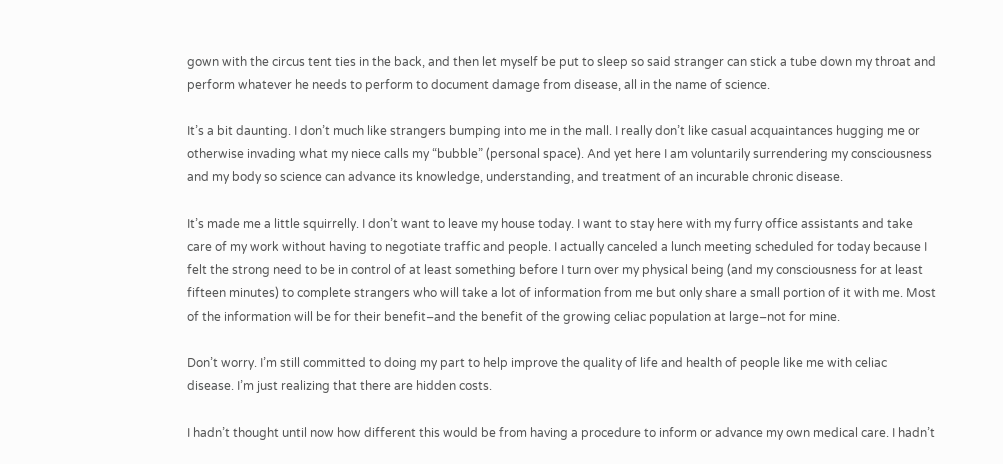gown with the circus tent ties in the back, and then let myself be put to sleep so said stranger can stick a tube down my throat and perform whatever he needs to perform to document damage from disease, all in the name of science.

It’s a bit daunting. I don’t much like strangers bumping into me in the mall. I really don’t like casual acquaintances hugging me or otherwise invading what my niece calls my “bubble” (personal space). And yet here I am voluntarily surrendering my consciousness and my body so science can advance its knowledge, understanding, and treatment of an incurable chronic disease.

It’s made me a little squirrelly. I don’t want to leave my house today. I want to stay here with my furry office assistants and take care of my work without having to negotiate traffic and people. I actually canceled a lunch meeting scheduled for today because I felt the strong need to be in control of at least something before I turn over my physical being (and my consciousness for at least fifteen minutes) to complete strangers who will take a lot of information from me but only share a small portion of it with me. Most of the information will be for their benefit–and the benefit of the growing celiac population at large–not for mine.

Don’t worry. I’m still committed to doing my part to help improve the quality of life and health of people like me with celiac disease. I’m just realizing that there are hidden costs.

I hadn’t thought until now how different this would be from having a procedure to inform or advance my own medical care. I hadn’t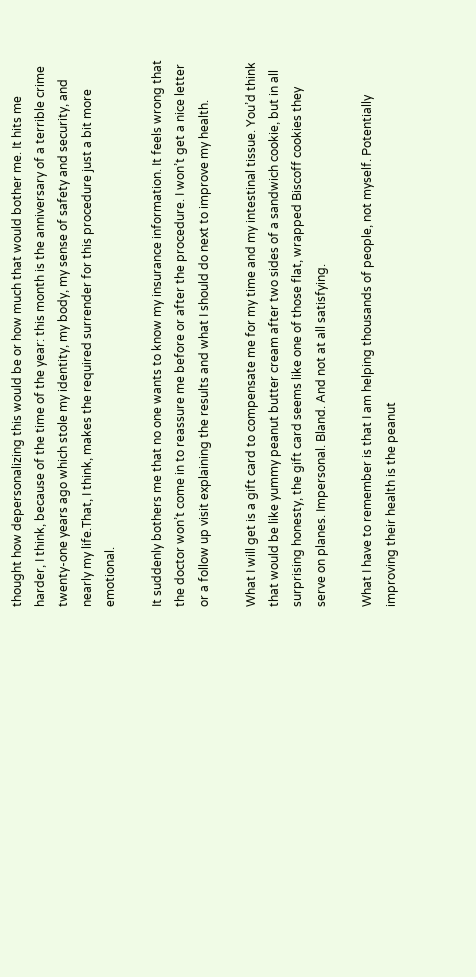thought how depersonalizing this would be or how much that would bother me. It hits me harder, I think, because of the time of the year: this month is the anniversary of a terrible crime twenty-one years ago which stole my identity, my body, my sense of safety and security, and nearly my life.That, I think, makes the required surrender for this procedure just a bit more emotional.

It suddenly bothers me that no one wants to know my insurance information. It feels wrong that the doctor won’t come in to reassure me before or after the procedure. I won’t get a nice letter or a follow up visit explaining the results and what I should do next to improve my health.

What I will get is a gift card to compensate me for my time and my intestinal tissue. You’d think that would be like yummy peanut butter cream after two sides of a sandwich cookie, but in all surprising honesty, the gift card seems like one of those flat, wrapped Biscoff cookies they serve on planes. Impersonal. Bland. And not at all satisfying.

What I have to remember is that I am helping thousands of people, not myself. Potentially improving their health is the peanut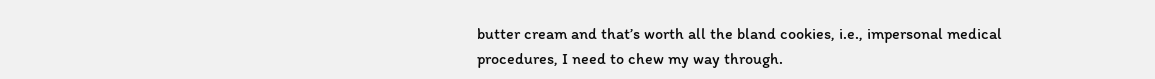butter cream and that’s worth all the bland cookies, i.e., impersonal medical procedures, I need to chew my way through.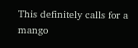This definitely calls for a mango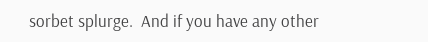sorbet splurge.  And if you have any other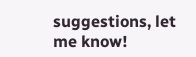suggestions, let me know!